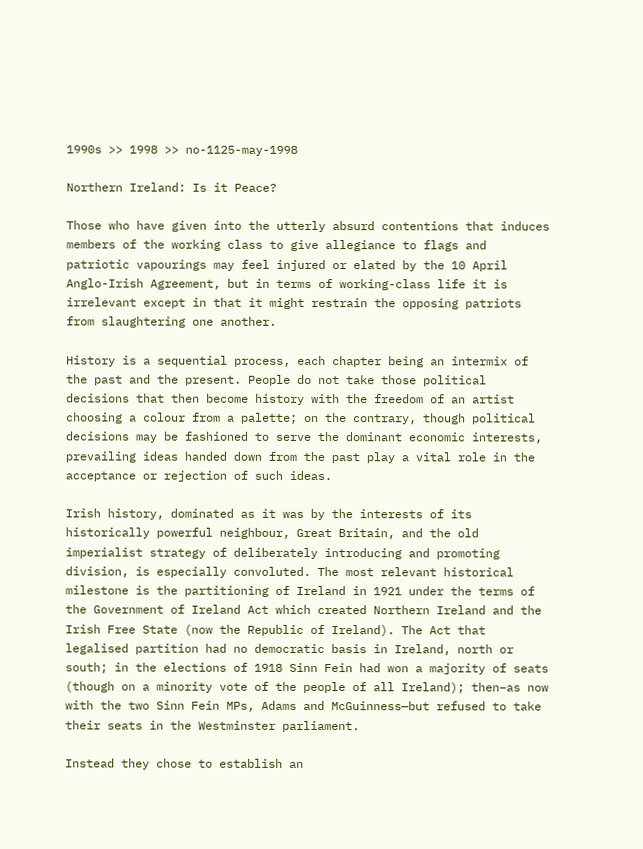1990s >> 1998 >> no-1125-may-1998

Northern Ireland: Is it Peace?

Those who have given into the utterly absurd contentions that induces members of the working class to give allegiance to flags and patriotic vapourings may feel injured or elated by the 10 April Anglo-Irish Agreement, but in terms of working-class life it is irrelevant except in that it might restrain the opposing patriots from slaughtering one another.

History is a sequential process, each chapter being an intermix of the past and the present. People do not take those political decisions that then become history with the freedom of an artist choosing a colour from a palette; on the contrary, though political decisions may be fashioned to serve the dominant economic interests, prevailing ideas handed down from the past play a vital role in the acceptance or rejection of such ideas.

Irish history, dominated as it was by the interests of its historically powerful neighbour, Great Britain, and the old imperialist strategy of deliberately introducing and promoting division, is especially convoluted. The most relevant historical milestone is the partitioning of Ireland in 1921 under the terms of the Government of Ireland Act which created Northern Ireland and the Irish Free State (now the Republic of Ireland). The Act that legalised partition had no democratic basis in Ireland, north or south; in the elections of 1918 Sinn Fein had won a majority of seats (though on a minority vote of the people of all Ireland); then–as now with the two Sinn Fein MPs, Adams and McGuinness—but refused to take their seats in the Westminster parliament.

Instead they chose to establish an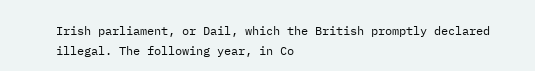Irish parliament, or Dail, which the British promptly declared illegal. The following year, in Co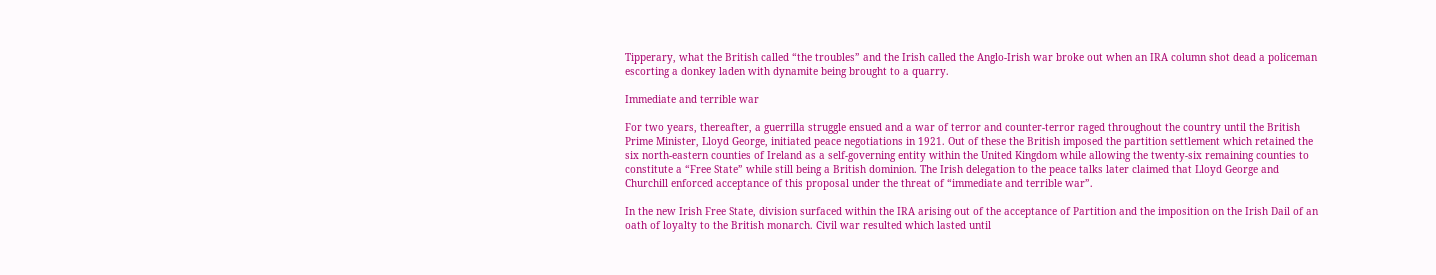Tipperary, what the British called “the troubles” and the Irish called the Anglo-Irish war broke out when an IRA column shot dead a policeman escorting a donkey laden with dynamite being brought to a quarry.

Immediate and terrible war

For two years, thereafter, a guerrilla struggle ensued and a war of terror and counter-terror raged throughout the country until the British Prime Minister, Lloyd George, initiated peace negotiations in 1921. Out of these the British imposed the partition settlement which retained the six north-eastern counties of Ireland as a self-governing entity within the United Kingdom while allowing the twenty-six remaining counties to constitute a “Free State” while still being a British dominion. The Irish delegation to the peace talks later claimed that Lloyd George and Churchill enforced acceptance of this proposal under the threat of “immediate and terrible war”.

In the new Irish Free State, division surfaced within the IRA arising out of the acceptance of Partition and the imposition on the Irish Dail of an oath of loyalty to the British monarch. Civil war resulted which lasted until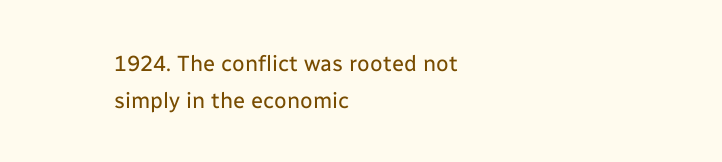1924. The conflict was rooted not simply in the economic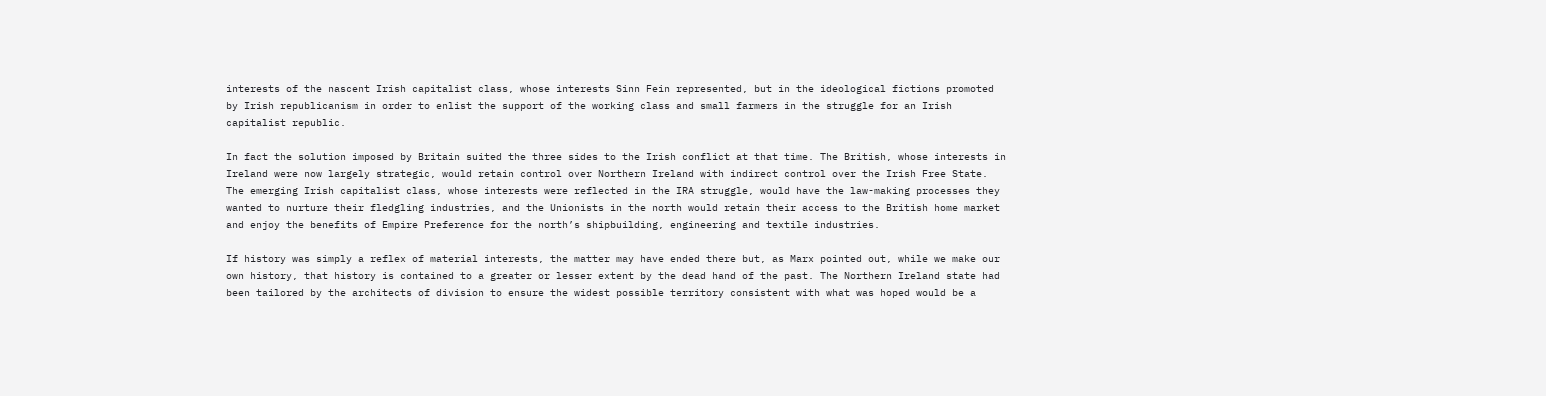interests of the nascent Irish capitalist class, whose interests Sinn Fein represented, but in the ideological fictions promoted by Irish republicanism in order to enlist the support of the working class and small farmers in the struggle for an Irish capitalist republic.

In fact the solution imposed by Britain suited the three sides to the Irish conflict at that time. The British, whose interests in Ireland were now largely strategic, would retain control over Northern Ireland with indirect control over the Irish Free State. The emerging Irish capitalist class, whose interests were reflected in the IRA struggle, would have the law-making processes they wanted to nurture their fledgling industries, and the Unionists in the north would retain their access to the British home market and enjoy the benefits of Empire Preference for the north’s shipbuilding, engineering and textile industries.

If history was simply a reflex of material interests, the matter may have ended there but, as Marx pointed out, while we make our own history, that history is contained to a greater or lesser extent by the dead hand of the past. The Northern Ireland state had been tailored by the architects of division to ensure the widest possible territory consistent with what was hoped would be a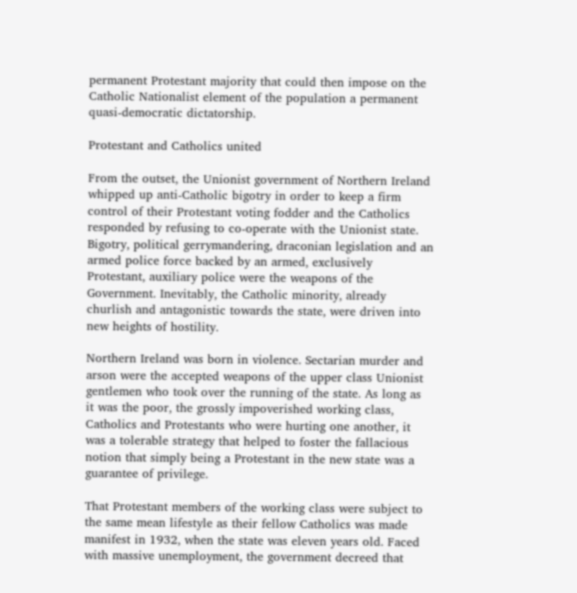permanent Protestant majority that could then impose on the Catholic Nationalist element of the population a permanent quasi-democratic dictatorship.

Protestant and Catholics united

From the outset, the Unionist government of Northern Ireland whipped up anti-Catholic bigotry in order to keep a firm control of their Protestant voting fodder and the Catholics responded by refusing to co-operate with the Unionist state. Bigotry, political gerrymandering, draconian legislation and an armed police force backed by an armed, exclusively Protestant, auxiliary police were the weapons of the Government. Inevitably, the Catholic minority, already churlish and antagonistic towards the state, were driven into new heights of hostility.

Northern Ireland was born in violence. Sectarian murder and arson were the accepted weapons of the upper class Unionist gentlemen who took over the running of the state. As long as it was the poor, the grossly impoverished working class, Catholics and Protestants who were hurting one another, it was a tolerable strategy that helped to foster the fallacious notion that simply being a Protestant in the new state was a guarantee of privilege.

That Protestant members of the working class were subject to the same mean lifestyle as their fellow Catholics was made manifest in 1932, when the state was eleven years old. Faced with massive unemployment, the government decreed that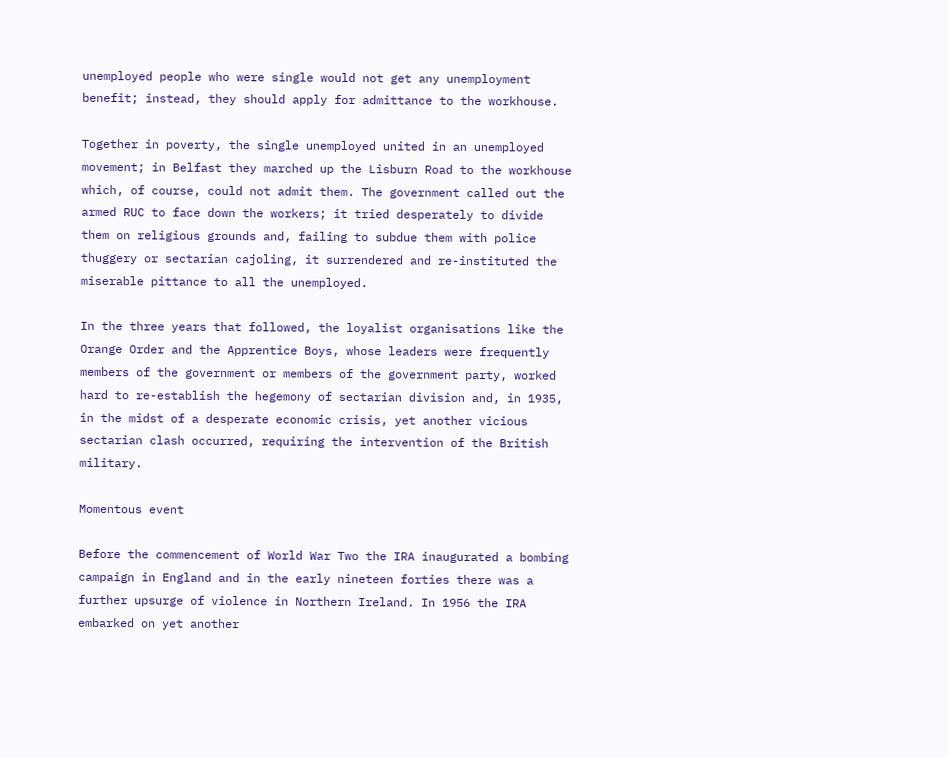unemployed people who were single would not get any unemployment benefit; instead, they should apply for admittance to the workhouse.

Together in poverty, the single unemployed united in an unemployed movement; in Belfast they marched up the Lisburn Road to the workhouse which, of course, could not admit them. The government called out the armed RUC to face down the workers; it tried desperately to divide them on religious grounds and, failing to subdue them with police thuggery or sectarian cajoling, it surrendered and re-instituted the miserable pittance to all the unemployed.

In the three years that followed, the loyalist organisations like the Orange Order and the Apprentice Boys, whose leaders were frequently members of the government or members of the government party, worked hard to re-establish the hegemony of sectarian division and, in 1935, in the midst of a desperate economic crisis, yet another vicious sectarian clash occurred, requiring the intervention of the British military.

Momentous event

Before the commencement of World War Two the IRA inaugurated a bombing campaign in England and in the early nineteen forties there was a further upsurge of violence in Northern Ireland. In 1956 the IRA embarked on yet another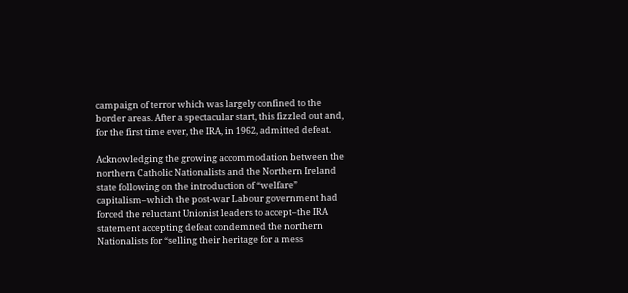campaign of terror which was largely confined to the border areas. After a spectacular start, this fizzled out and, for the first time ever, the IRA, in 1962, admitted defeat.

Acknowledging the growing accommodation between the northern Catholic Nationalists and the Northern Ireland state following on the introduction of “welfare” capitalism–which the post-war Labour government had forced the reluctant Unionist leaders to accept–the IRA statement accepting defeat condemned the northern Nationalists for “selling their heritage for a mess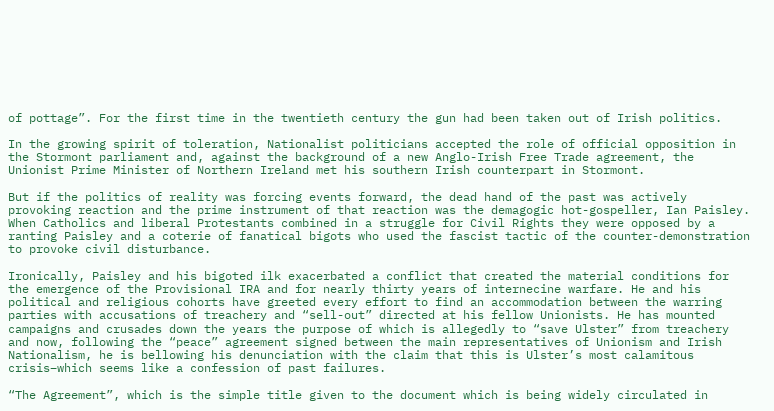of pottage”. For the first time in the twentieth century the gun had been taken out of Irish politics.

In the growing spirit of toleration, Nationalist politicians accepted the role of official opposition in the Stormont parliament and, against the background of a new Anglo-Irish Free Trade agreement, the Unionist Prime Minister of Northern Ireland met his southern Irish counterpart in Stormont.

But if the politics of reality was forcing events forward, the dead hand of the past was actively provoking reaction and the prime instrument of that reaction was the demagogic hot-gospeller, Ian Paisley. When Catholics and liberal Protestants combined in a struggle for Civil Rights they were opposed by a ranting Paisley and a coterie of fanatical bigots who used the fascist tactic of the counter-demonstration to provoke civil disturbance.

Ironically, Paisley and his bigoted ilk exacerbated a conflict that created the material conditions for the emergence of the Provisional IRA and for nearly thirty years of internecine warfare. He and his political and religious cohorts have greeted every effort to find an accommodation between the warring parties with accusations of treachery and “sell-out” directed at his fellow Unionists. He has mounted campaigns and crusades down the years the purpose of which is allegedly to “save Ulster” from treachery and now, following the “peace” agreement signed between the main representatives of Unionism and Irish Nationalism, he is bellowing his denunciation with the claim that this is Ulster’s most calamitous crisis–which seems like a confession of past failures.

“The Agreement”, which is the simple title given to the document which is being widely circulated in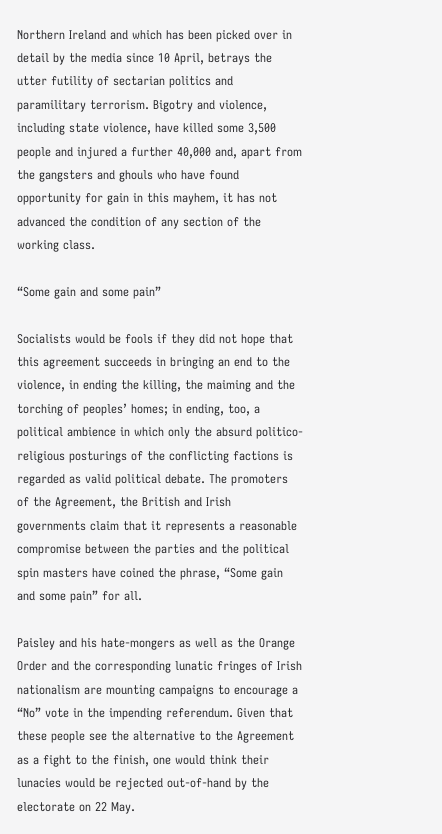Northern Ireland and which has been picked over in detail by the media since 10 April, betrays the utter futility of sectarian politics and paramilitary terrorism. Bigotry and violence, including state violence, have killed some 3,500 people and injured a further 40,000 and, apart from the gangsters and ghouls who have found opportunity for gain in this mayhem, it has not advanced the condition of any section of the working class.

“Some gain and some pain”

Socialists would be fools if they did not hope that this agreement succeeds in bringing an end to the violence, in ending the killing, the maiming and the torching of peoples’ homes; in ending, too, a political ambience in which only the absurd politico-religious posturings of the conflicting factions is regarded as valid political debate. The promoters of the Agreement, the British and Irish governments claim that it represents a reasonable compromise between the parties and the political spin masters have coined the phrase, “Some gain and some pain” for all.

Paisley and his hate-mongers as well as the Orange Order and the corresponding lunatic fringes of Irish nationalism are mounting campaigns to encourage a “No” vote in the impending referendum. Given that these people see the alternative to the Agreement as a fight to the finish, one would think their lunacies would be rejected out-of-hand by the electorate on 22 May.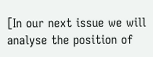[In our next issue we will analyse the position of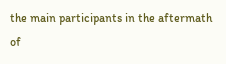the main participants in the aftermath of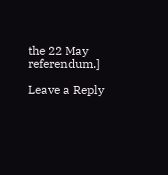the 22 May referendum.]

Leave a Reply